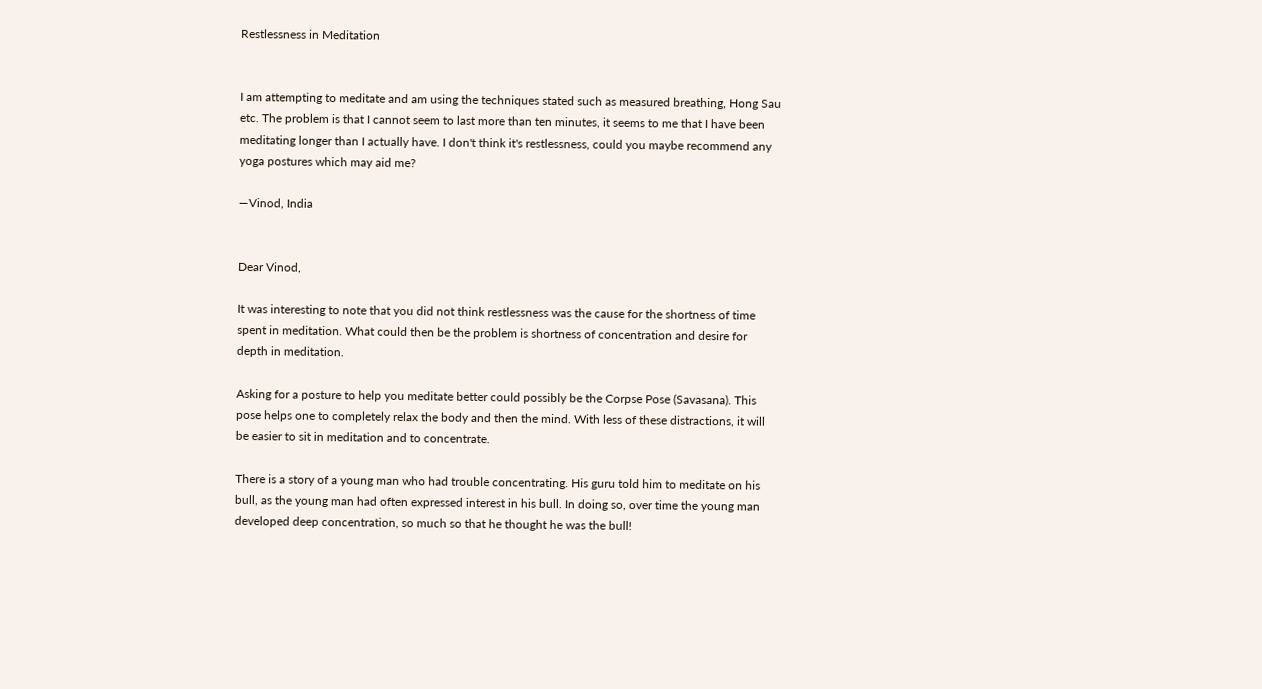Restlessness in Meditation


I am attempting to meditate and am using the techniques stated such as measured breathing, Hong Sau etc. The problem is that I cannot seem to last more than ten minutes, it seems to me that I have been meditating longer than I actually have. I don't think it's restlessness, could you maybe recommend any yoga postures which may aid me?

—Vinod, India


Dear Vinod,

It was interesting to note that you did not think restlessness was the cause for the shortness of time spent in meditation. What could then be the problem is shortness of concentration and desire for depth in meditation.

Asking for a posture to help you meditate better could possibly be the Corpse Pose (Savasana). This pose helps one to completely relax the body and then the mind. With less of these distractions, it will be easier to sit in meditation and to concentrate.

There is a story of a young man who had trouble concentrating. His guru told him to meditate on his bull, as the young man had often expressed interest in his bull. In doing so, over time the young man developed deep concentration, so much so that he thought he was the bull!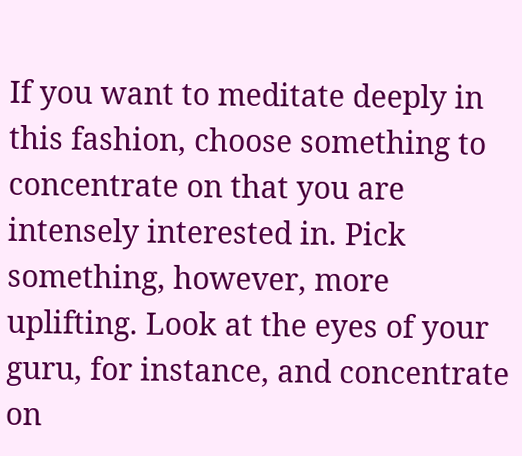If you want to meditate deeply in this fashion, choose something to concentrate on that you are intensely interested in. Pick something, however, more uplifting. Look at the eyes of your guru, for instance, and concentrate on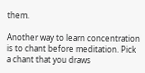them.

Another way to learn concentration is to chant before meditation. Pick a chant that you draws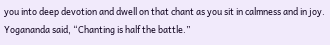you into deep devotion and dwell on that chant as you sit in calmness and in joy. Yogananda said, “Chanting is half the battle.”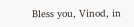Bless you, Vinod, in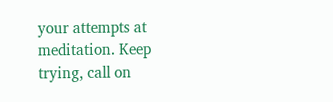your attempts at meditation. Keep trying, call on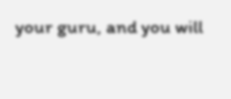your guru, and you will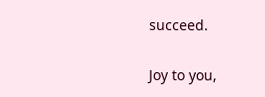succeed.

Joy to you,